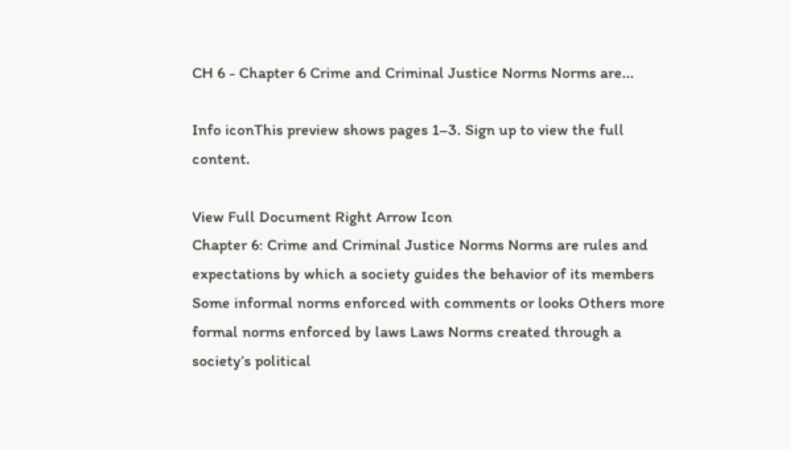CH 6 - Chapter 6 Crime and Criminal Justice Norms Norms are...

Info iconThis preview shows pages 1–3. Sign up to view the full content.

View Full Document Right Arrow Icon
Chapter 6: Crime and Criminal Justice Norms Norms are rules and expectations by which a society guides the behavior of its members Some informal norms enforced with comments or looks Others more formal norms enforced by laws Laws Norms created through a society’s political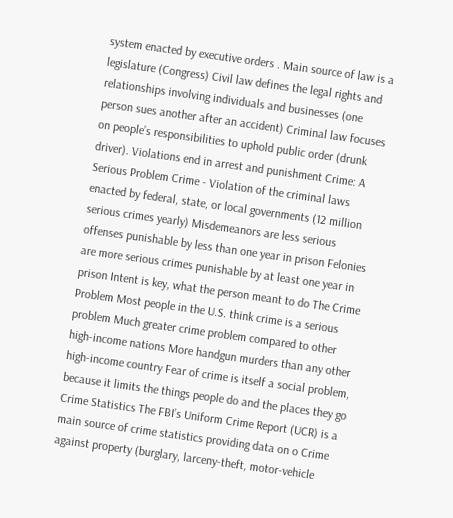system enacted by executive orders . Main source of law is a legislature (Congress) Civil law defines the legal rights and relationships involving individuals and businesses (one person sues another after an accident) Criminal law focuses on people’s responsibilities to uphold public order (drunk driver). Violations end in arrest and punishment Crime: A Serious Problem Crime - Violation of the criminal laws enacted by federal, state, or local governments (12 million serious crimes yearly) Misdemeanors are less serious offenses punishable by less than one year in prison Felonies are more serious crimes punishable by at least one year in prison Intent is key, what the person meant to do The Crime Problem Most people in the U.S. think crime is a serious problem Much greater crime problem compared to other high-income nations More handgun murders than any other high-income country Fear of crime is itself a social problem, because it limits the things people do and the places they go Crime Statistics The FBI’s Uniform Crime Report (UCR) is a main source of crime statistics providing data on o Crime against property (burglary, larceny-theft, motor-vehicle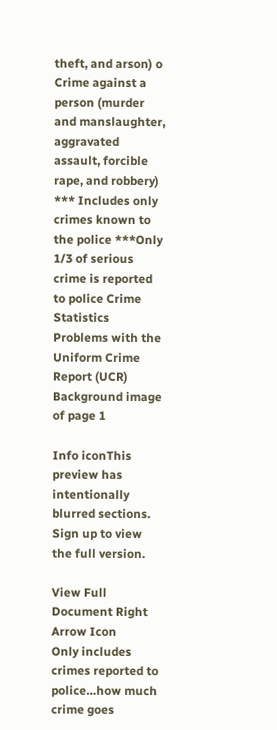theft, and arson) o Crime against a person (murder and manslaughter, aggravated assault, forcible rape, and robbery) *** Includes only crimes known to the police ***Only 1/3 of serious crime is reported to police Crime Statistics Problems with the Uniform Crime Report (UCR)
Background image of page 1

Info iconThis preview has intentionally blurred sections. Sign up to view the full version.

View Full Document Right Arrow Icon
Only includes crimes reported to police…how much crime goes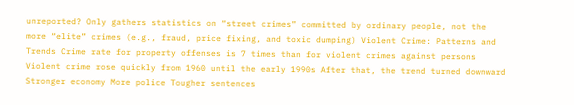unreported? Only gathers statistics on “street crimes” committed by ordinary people, not the more “elite” crimes (e.g., fraud, price fixing, and toxic dumping) Violent Crime: Patterns and Trends Crime rate for property offenses is 7 times than for violent crimes against persons Violent crime rose quickly from 1960 until the early 1990s After that, the trend turned downward Stronger economy More police Tougher sentences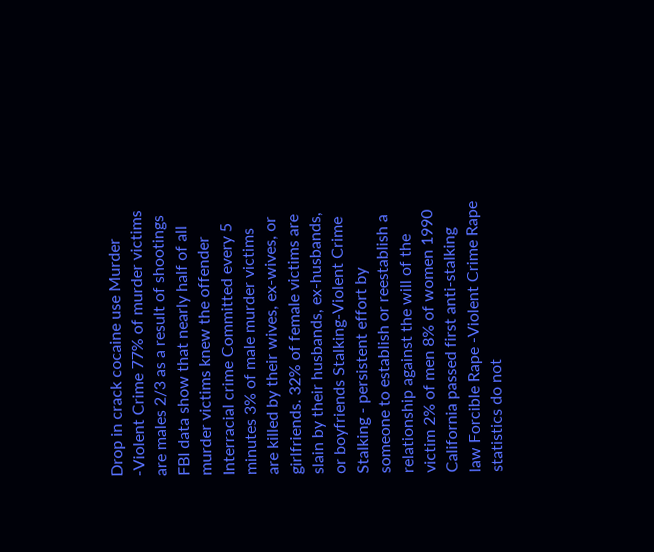Drop in crack cocaine use Murder -Violent Crime 77% of murder victims are males 2/3 as a result of shootings FBI data show that nearly half of all murder victims knew the offender Interracial crime Committed every 5 minutes 3% of male murder victims are killed by their wives, ex-wives, or girlfriends. 32% of female victims are slain by their husbands, ex-husbands, or boyfriends Stalking-Violent Crime Stalking - persistent effort by someone to establish or reestablish a relationship against the will of the victim 2% of men 8% of women 1990 California passed first anti-stalking law Forcible Rape -Violent Crime Rape statistics do not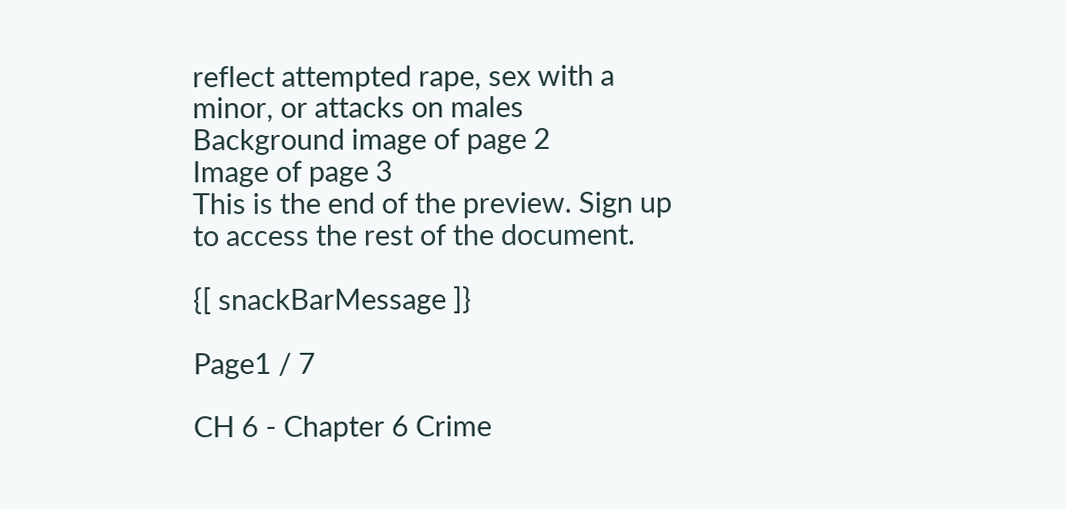reflect attempted rape, sex with a minor, or attacks on males
Background image of page 2
Image of page 3
This is the end of the preview. Sign up to access the rest of the document.

{[ snackBarMessage ]}

Page1 / 7

CH 6 - Chapter 6 Crime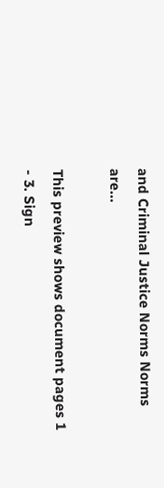and Criminal Justice Norms Norms are...

This preview shows document pages 1 - 3. Sign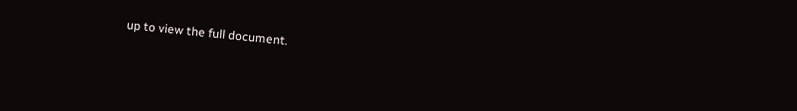up to view the full document.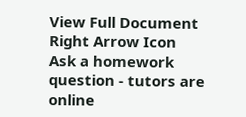View Full Document Right Arrow Icon
Ask a homework question - tutors are online